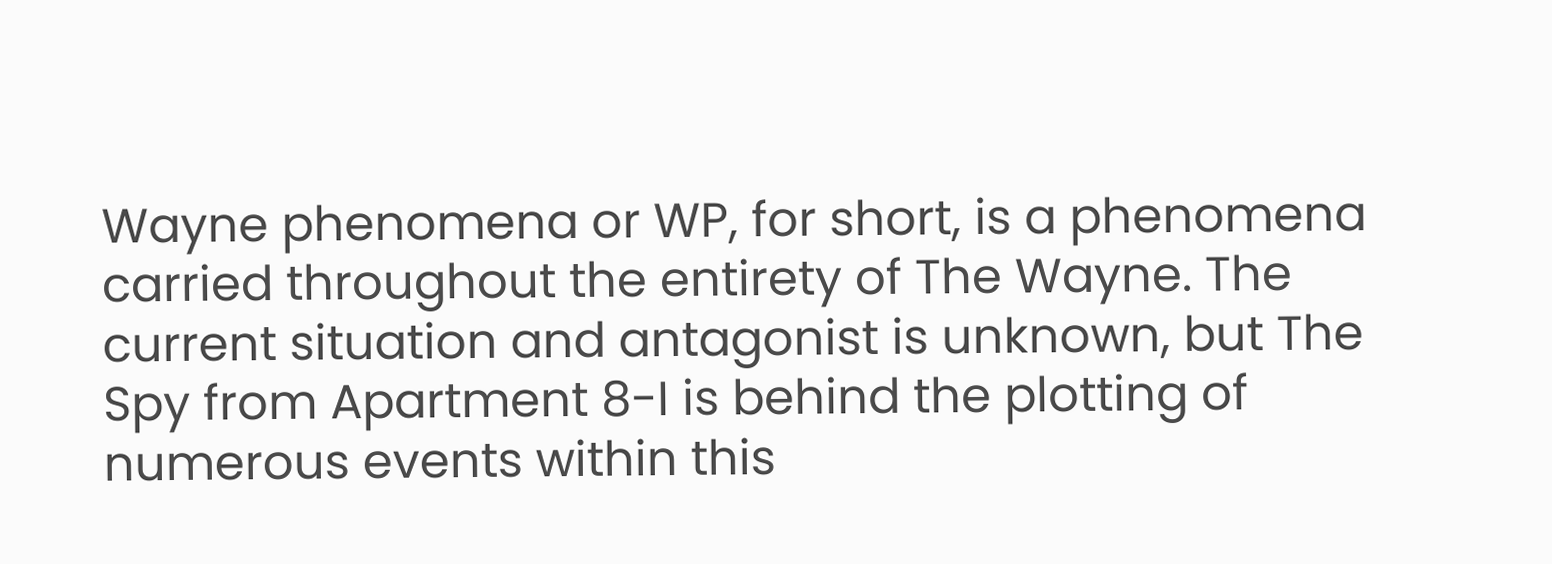Wayne phenomena or WP, for short, is a phenomena carried throughout the entirety of The Wayne. The current situation and antagonist is unknown, but The Spy from Apartment 8-I is behind the plotting of numerous events within this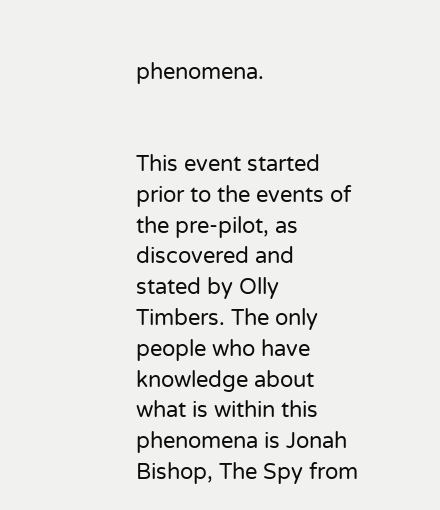phenomena.


This event started prior to the events of the pre-pilot, as discovered and stated by Olly Timbers. The only people who have knowledge about what is within this phenomena is Jonah Bishop, The Spy from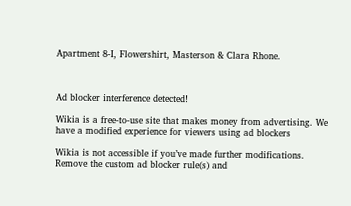Apartment 8-I, Flowershirt, Masterson & Clara Rhone.



Ad blocker interference detected!

Wikia is a free-to-use site that makes money from advertising. We have a modified experience for viewers using ad blockers

Wikia is not accessible if you’ve made further modifications. Remove the custom ad blocker rule(s) and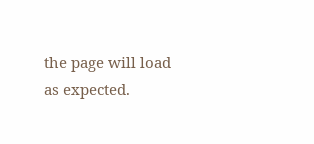the page will load as expected.